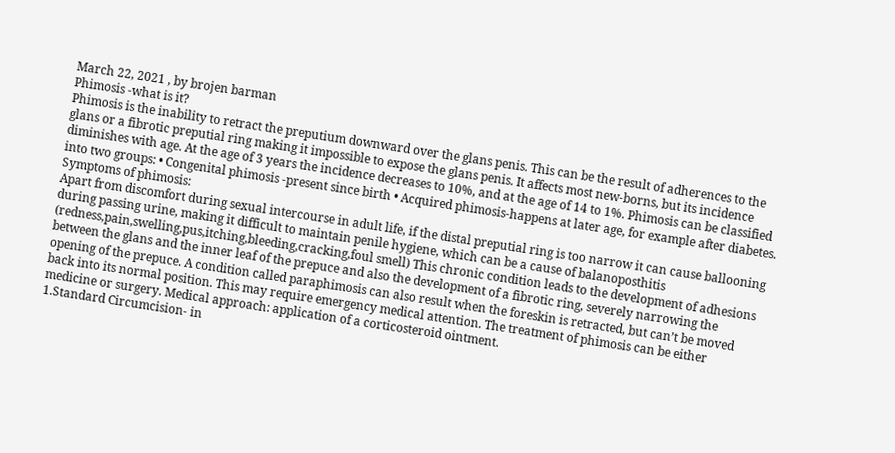March 22, 2021 , by brojen barman
Phimosis -what is it?
Phimosis is the inability to retract the preputium downward over the glans penis. This can be the result of adherences to the glans or a fibrotic preputial ring making it impossible to expose the glans penis. It affects most new-borns, but its incidence diminishes with age. At the age of 3 years the incidence decreases to 10%, and at the age of 14 to 1%. Phimosis can be classified into two groups: • Congenital phimosis -present since birth • Acquired phimosis-happens at later age, for example after diabetes.
Symptoms of phimosis:
Apart from discomfort during sexual intercourse in adult life, if the distal preputial ring is too narrow it can cause ballooning during passing urine, making it difficult to maintain penile hygiene, which can be a cause of balanoposthitis (redness,pain,swelling,pus,itching,bleeding,cracking,foul smell) This chronic condition leads to the development of adhesions between the glans and the inner leaf of the prepuce and also the development of a fibrotic ring, severely narrowing the opening of the prepuce. A condition called paraphimosis can also result when the foreskin is retracted, but can’t be moved back into its normal position. This may require emergency medical attention. The treatment of phimosis can be either medicine or surgery. Medical approach: application of a corticosteroid ointment.
1.Standard Circumcision- in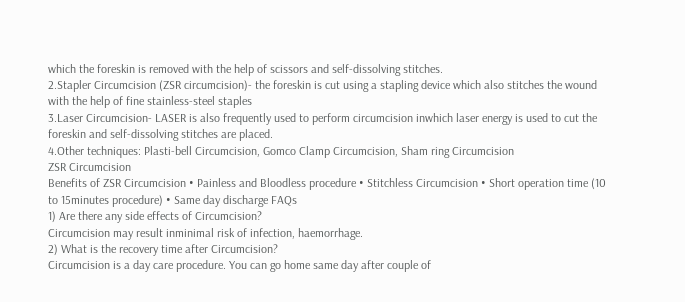which the foreskin is removed with the help of scissors and self-dissolving stitches.
2.Stapler Circumcision (ZSR circumcision)- the foreskin is cut using a stapling device which also stitches the wound with the help of fine stainless-steel staples
3.Laser Circumcision- LASER is also frequently used to perform circumcision inwhich laser energy is used to cut the foreskin and self-dissolving stitches are placed.
4.Other techniques: Plasti-bell Circumcision, Gomco Clamp Circumcision, Sham ring Circumcision
ZSR Circumcision
Benefits of ZSR Circumcision • Painless and Bloodless procedure • Stitchless Circumcision • Short operation time (10 to 15minutes procedure) • Same day discharge FAQs
1) Are there any side effects of Circumcision?
Circumcision may result inminimal risk of infection, haemorrhage.
2) What is the recovery time after Circumcision?
Circumcision is a day care procedure. You can go home same day after couple of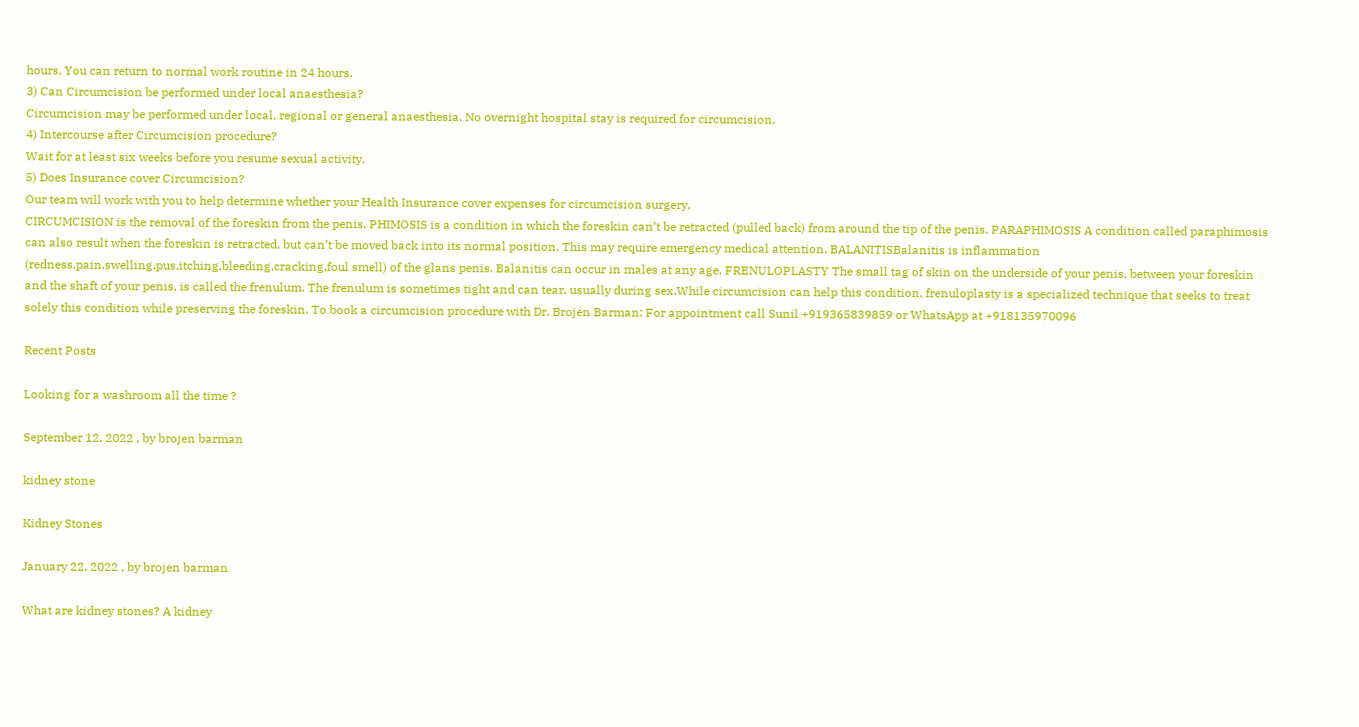hours. You can return to normal work routine in 24 hours.
3) Can Circumcision be performed under local anaesthesia?
Circumcision may be performed under local, regional or general anaesthesia. No overnight hospital stay is required for circumcision.
4) Intercourse after Circumcision procedure?
Wait for at least six weeks before you resume sexual activity.
5) Does Insurance cover Circumcision?
Our team will work with you to help determine whether your Health Insurance cover expenses for circumcision surgery.
CIRCUMCISION is the removal of the foreskin from the penis. PHIMOSIS is a condition in which the foreskin can’t be retracted (pulled back) from around the tip of the penis. PARAPHIMOSIS A condition called paraphimosis can also result when the foreskin is retracted, but can’t be moved back into its normal position. This may require emergency medical attention. BALANITISBalanitis is inflammation (redness,pain,swelling,pus,itching,bleeding,cracking,foul smell) of the glans penis. Balanitis can occur in males at any age. FRENULOPLASTY The small tag of skin on the underside of your penis, between your foreskin and the shaft of your penis, is called the frenulum. The frenulum is sometimes tight and can tear, usually during sex.While circumcision can help this condition, frenuloplasty is a specialized technique that seeks to treat solely this condition while preserving the foreskin. To book a circumcision procedure with Dr. Brojen Barman: For appointment call Sunil +919365839859 or WhatsApp at +918135970096

Recent Posts

Looking for a washroom all the time ?

September 12, 2022 , by brojen barman

kidney stone

Kidney Stones

January 22, 2022 , by brojen barman

What are kidney stones? A kidney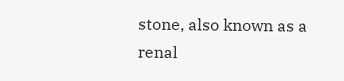stone, also known as a renal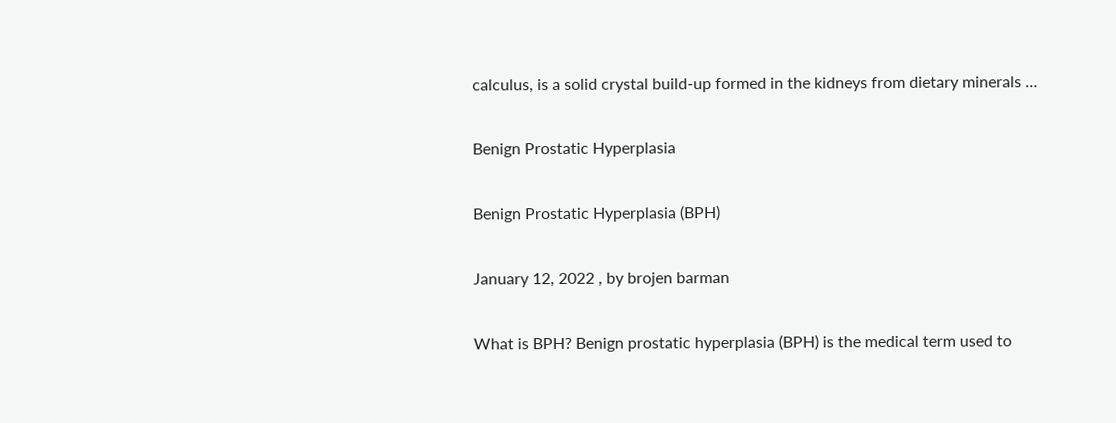calculus, is a solid crystal build-up formed in the kidneys from dietary minerals …

Benign Prostatic Hyperplasia

Benign Prostatic Hyperplasia (BPH)

January 12, 2022 , by brojen barman

What is BPH? Benign prostatic hyperplasia (BPH) is the medical term used to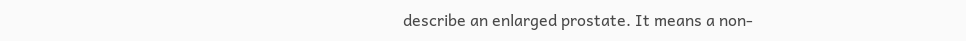describe an enlarged prostate. It means a non-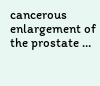cancerous enlargement of the prostate …